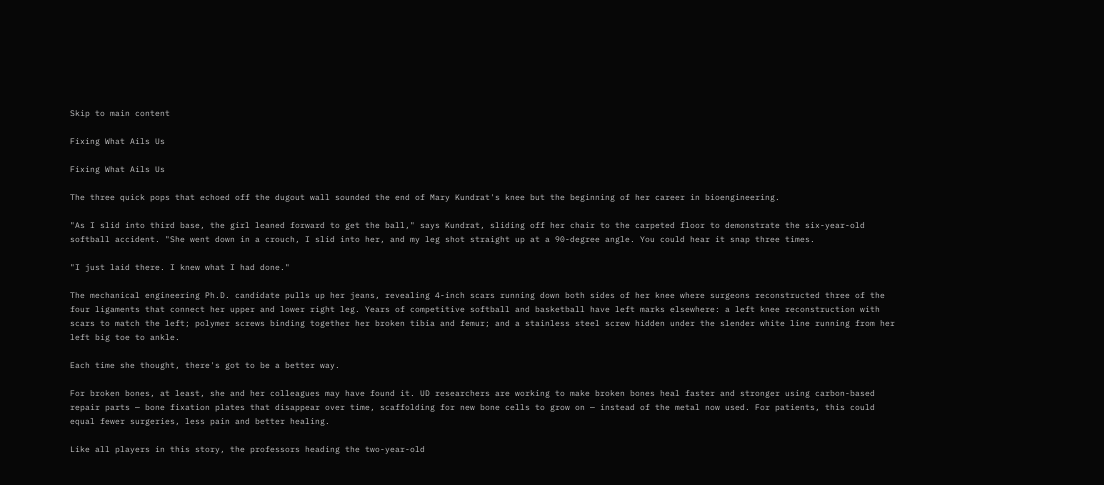Skip to main content

Fixing What Ails Us

Fixing What Ails Us

The three quick pops that echoed off the dugout wall sounded the end of Mary Kundrat's knee but the beginning of her career in bioengineering.

"As I slid into third base, the girl leaned forward to get the ball," says Kundrat, sliding off her chair to the carpeted floor to demonstrate the six-year-old softball accident. "She went down in a crouch, I slid into her, and my leg shot straight up at a 90-degree angle. You could hear it snap three times.

"I just laid there. I knew what I had done."

The mechanical engineering Ph.D. candidate pulls up her jeans, revealing 4-inch scars running down both sides of her knee where surgeons reconstructed three of the four ligaments that connect her upper and lower right leg. Years of competitive softball and basketball have left marks elsewhere: a left knee reconstruction with scars to match the left; polymer screws binding together her broken tibia and femur; and a stainless steel screw hidden under the slender white line running from her left big toe to ankle.

Each time she thought, there's got to be a better way.

For broken bones, at least, she and her colleagues may have found it. UD researchers are working to make broken bones heal faster and stronger using carbon-based repair parts — bone fixation plates that disappear over time, scaffolding for new bone cells to grow on — instead of the metal now used. For patients, this could equal fewer surgeries, less pain and better healing.

Like all players in this story, the professors heading the two-year-old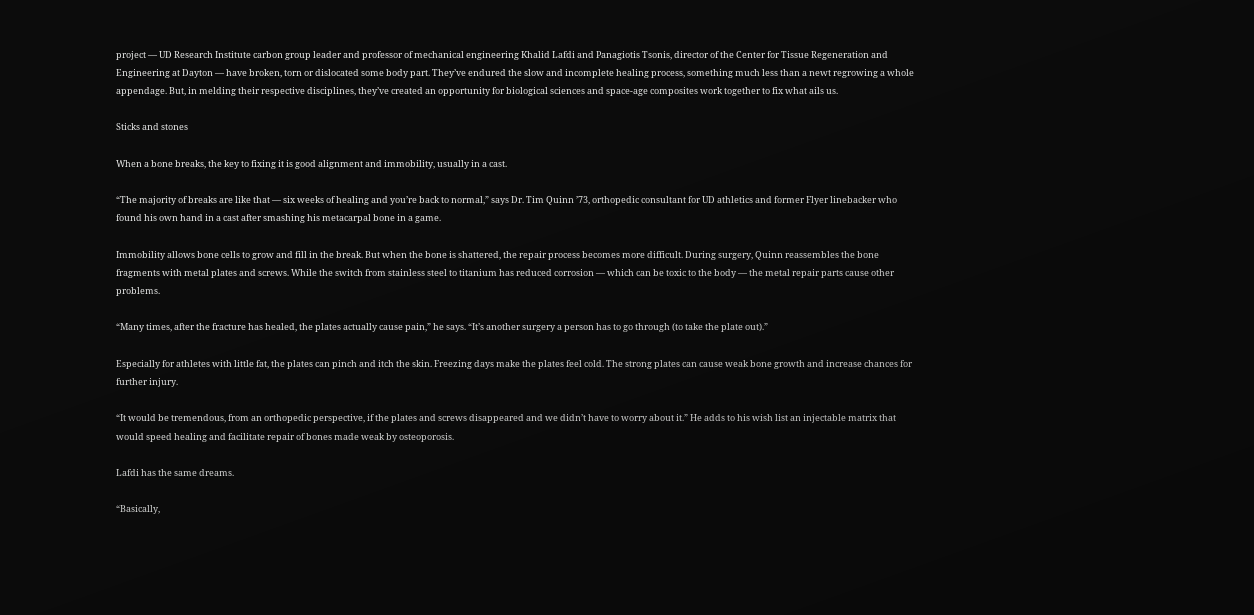project — UD Research Institute carbon group leader and professor of mechanical engineering Khalid Lafdi and Panagiotis Tsonis, director of the Center for Tissue Regeneration and Engineering at Dayton — have broken, torn or dislocated some body part. They’ve endured the slow and incomplete healing process, something much less than a newt regrowing a whole appendage. But, in melding their respective disciplines, they’ve created an opportunity for biological sciences and space-age composites work together to fix what ails us.

Sticks and stones

When a bone breaks, the key to fixing it is good alignment and immobility, usually in a cast.

“The majority of breaks are like that — six weeks of healing and you’re back to normal,” says Dr. Tim Quinn ’73, orthopedic consultant for UD athletics and former Flyer linebacker who found his own hand in a cast after smashing his metacarpal bone in a game.

Immobility allows bone cells to grow and fill in the break. But when the bone is shattered, the repair process becomes more difficult. During surgery, Quinn reassembles the bone fragments with metal plates and screws. While the switch from stainless steel to titanium has reduced corrosion — which can be toxic to the body — the metal repair parts cause other problems.

“Many times, after the fracture has healed, the plates actually cause pain,” he says. “It’s another surgery a person has to go through (to take the plate out).”

Especially for athletes with little fat, the plates can pinch and itch the skin. Freezing days make the plates feel cold. The strong plates can cause weak bone growth and increase chances for further injury.

“It would be tremendous, from an orthopedic perspective, if the plates and screws disappeared and we didn’t have to worry about it.” He adds to his wish list an injectable matrix that would speed healing and facilitate repair of bones made weak by osteoporosis.

Lafdi has the same dreams.

“Basically,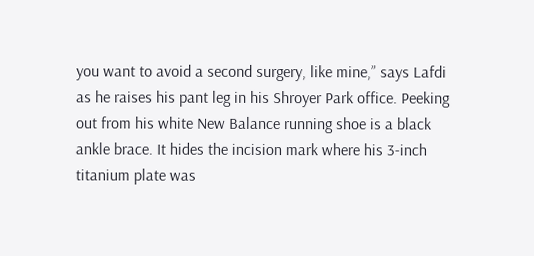you want to avoid a second surgery, like mine,” says Lafdi as he raises his pant leg in his Shroyer Park office. Peeking out from his white New Balance running shoe is a black ankle brace. It hides the incision mark where his 3-inch titanium plate was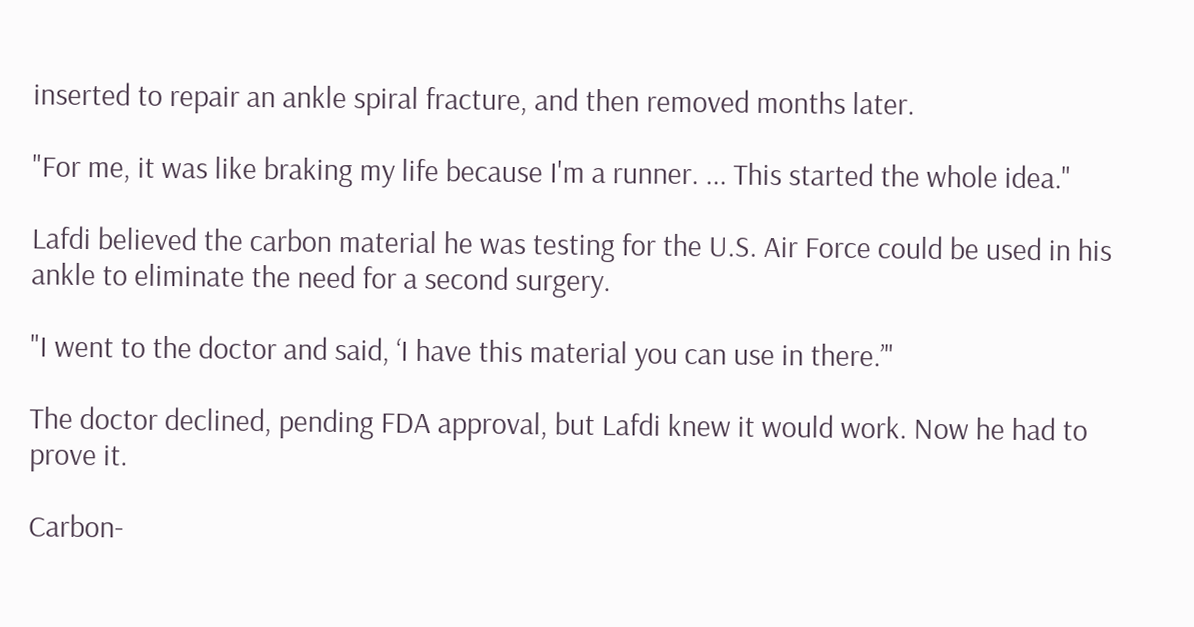inserted to repair an ankle spiral fracture, and then removed months later.

"For me, it was like braking my life because I'm a runner. ... This started the whole idea."

Lafdi believed the carbon material he was testing for the U.S. Air Force could be used in his ankle to eliminate the need for a second surgery.

"I went to the doctor and said, ‘I have this material you can use in there.’"

The doctor declined, pending FDA approval, but Lafdi knew it would work. Now he had to prove it.

Carbon-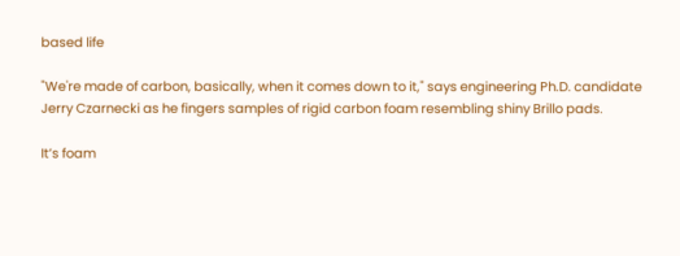based life

"We're made of carbon, basically, when it comes down to it," says engineering Ph.D. candidate Jerry Czarnecki as he fingers samples of rigid carbon foam resembling shiny Brillo pads.

It’s foam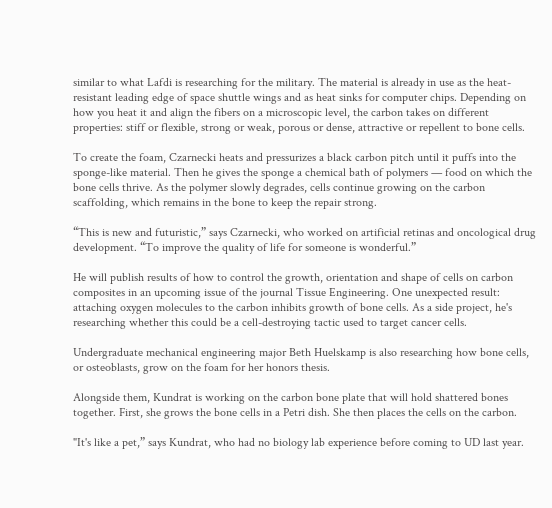similar to what Lafdi is researching for the military. The material is already in use as the heat-resistant leading edge of space shuttle wings and as heat sinks for computer chips. Depending on how you heat it and align the fibers on a microscopic level, the carbon takes on different properties: stiff or flexible, strong or weak, porous or dense, attractive or repellent to bone cells.

To create the foam, Czarnecki heats and pressurizes a black carbon pitch until it puffs into the sponge-like material. Then he gives the sponge a chemical bath of polymers — food on which the bone cells thrive. As the polymer slowly degrades, cells continue growing on the carbon scaffolding, which remains in the bone to keep the repair strong.

“This is new and futuristic,” says Czarnecki, who worked on artificial retinas and oncological drug development. “To improve the quality of life for someone is wonderful.”

He will publish results of how to control the growth, orientation and shape of cells on carbon composites in an upcoming issue of the journal Tissue Engineering. One unexpected result: attaching oxygen molecules to the carbon inhibits growth of bone cells. As a side project, he's researching whether this could be a cell-destroying tactic used to target cancer cells.

Undergraduate mechanical engineering major Beth Huelskamp is also researching how bone cells, or osteoblasts, grow on the foam for her honors thesis.

Alongside them, Kundrat is working on the carbon bone plate that will hold shattered bones together. First, she grows the bone cells in a Petri dish. She then places the cells on the carbon.

"It's like a pet,” says Kundrat, who had no biology lab experience before coming to UD last year.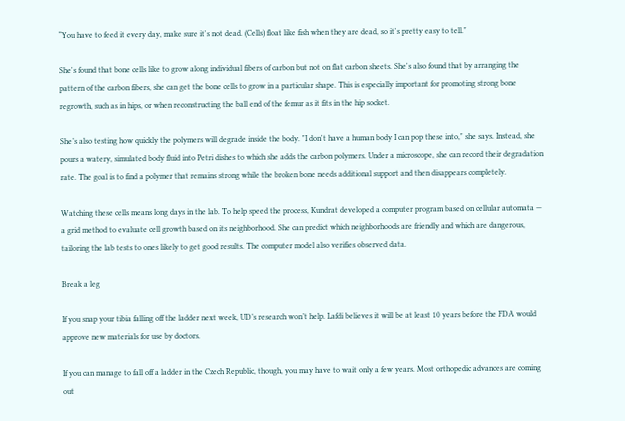“You have to feed it every day, make sure it's not dead. (Cells) float like fish when they are dead, so it's pretty easy to tell."

She's found that bone cells like to grow along individual fibers of carbon but not on flat carbon sheets. She's also found that by arranging the pattern of the carbon fibers, she can get the bone cells to grow in a particular shape. This is especially important for promoting strong bone regrowth, such as in hips, or when reconstructing the ball end of the femur as it fits in the hip socket.

She’s also testing how quickly the polymers will degrade inside the body. "I don't have a human body I can pop these into," she says. Instead, she pours a watery, simulated body fluid into Petri dishes to which she adds the carbon polymers. Under a microscope, she can record their degradation rate. The goal is to find a polymer that remains strong while the broken bone needs additional support and then disappears completely.

Watching these cells means long days in the lab. To help speed the process, Kundrat developed a computer program based on cellular automata — a grid method to evaluate cell growth based on its neighborhood. She can predict which neighborhoods are friendly and which are dangerous, tailoring the lab tests to ones likely to get good results. The computer model also verifies observed data.

Break a leg

If you snap your tibia falling off the ladder next week, UD’s research won’t help. Lafdi believes it will be at least 10 years before the FDA would approve new materials for use by doctors.

If you can manage to fall off a ladder in the Czech Republic, though, you may have to wait only a few years. Most orthopedic advances are coming out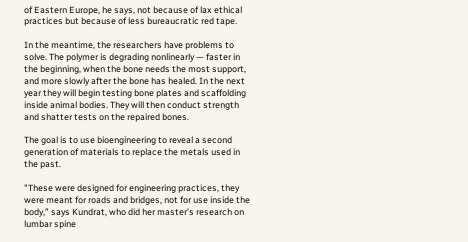of Eastern Europe, he says, not because of lax ethical practices but because of less bureaucratic red tape.

In the meantime, the researchers have problems to solve. The polymer is degrading nonlinearly — faster in the beginning, when the bone needs the most support, and more slowly after the bone has healed. In the next year they will begin testing bone plates and scaffolding inside animal bodies. They will then conduct strength and shatter tests on the repaired bones.

The goal is to use bioengineering to reveal a second generation of materials to replace the metals used in the past.

"These were designed for engineering practices, they were meant for roads and bridges, not for use inside the body,” says Kundrat, who did her master’s research on lumbar spine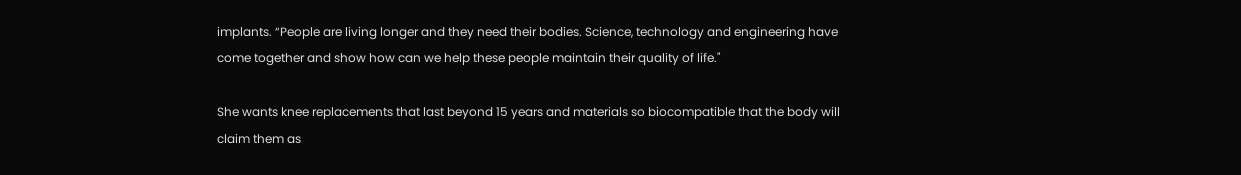implants. “People are living longer and they need their bodies. Science, technology and engineering have come together and show how can we help these people maintain their quality of life."

She wants knee replacements that last beyond 15 years and materials so biocompatible that the body will claim them as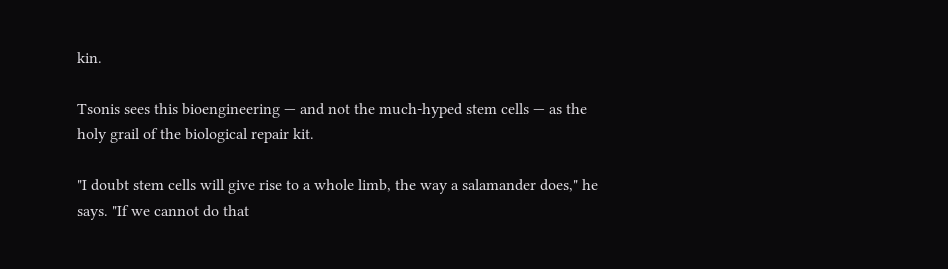kin.

Tsonis sees this bioengineering — and not the much-hyped stem cells — as the holy grail of the biological repair kit.

"I doubt stem cells will give rise to a whole limb, the way a salamander does," he says. "If we cannot do that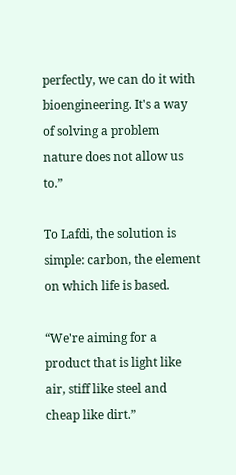perfectly, we can do it with bioengineering. It's a way of solving a problem nature does not allow us to.”

To Lafdi, the solution is simple: carbon, the element on which life is based.

“We're aiming for a product that is light like air, stiff like steel and cheap like dirt.”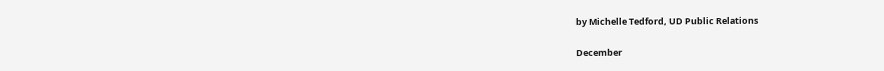by Michelle Tedford, UD Public Relations

December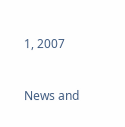1, 2007


News and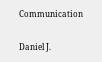Communication

Daniel J.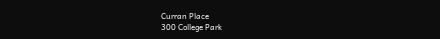Curran Place
300 College Park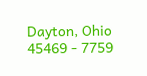Dayton, Ohio 45469 - 7759